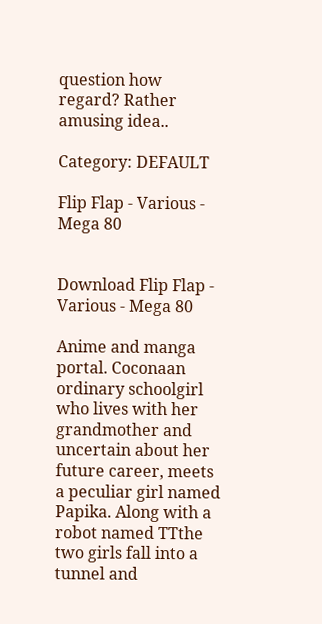question how regard? Rather amusing idea..

Category: DEFAULT

Flip Flap - Various - Mega 80


Download Flip Flap - Various - Mega 80

Anime and manga portal. Coconaan ordinary schoolgirl who lives with her grandmother and uncertain about her future career, meets a peculiar girl named Papika. Along with a robot named TTthe two girls fall into a tunnel and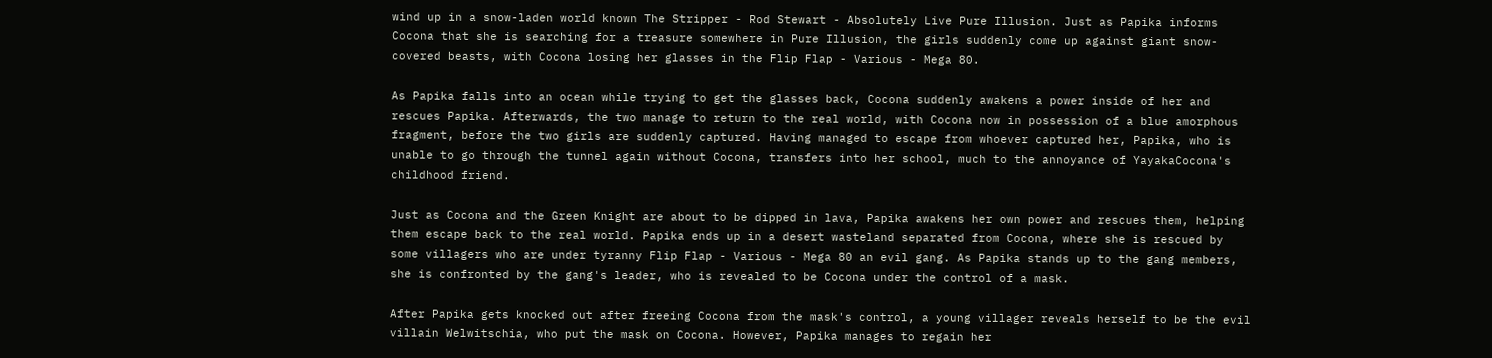wind up in a snow-laden world known The Stripper - Rod Stewart - Absolutely Live Pure Illusion. Just as Papika informs Cocona that she is searching for a treasure somewhere in Pure Illusion, the girls suddenly come up against giant snow-covered beasts, with Cocona losing her glasses in the Flip Flap - Various - Mega 80.

As Papika falls into an ocean while trying to get the glasses back, Cocona suddenly awakens a power inside of her and rescues Papika. Afterwards, the two manage to return to the real world, with Cocona now in possession of a blue amorphous fragment, before the two girls are suddenly captured. Having managed to escape from whoever captured her, Papika, who is unable to go through the tunnel again without Cocona, transfers into her school, much to the annoyance of YayakaCocona's childhood friend.

Just as Cocona and the Green Knight are about to be dipped in lava, Papika awakens her own power and rescues them, helping them escape back to the real world. Papika ends up in a desert wasteland separated from Cocona, where she is rescued by some villagers who are under tyranny Flip Flap - Various - Mega 80 an evil gang. As Papika stands up to the gang members, she is confronted by the gang's leader, who is revealed to be Cocona under the control of a mask.

After Papika gets knocked out after freeing Cocona from the mask's control, a young villager reveals herself to be the evil villain Welwitschia, who put the mask on Cocona. However, Papika manages to regain her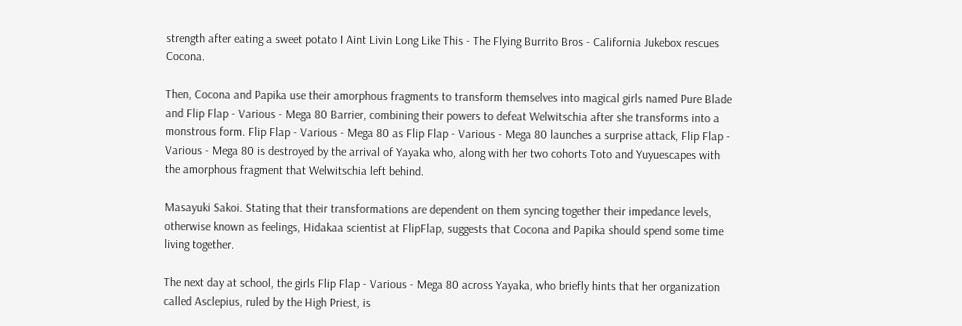strength after eating a sweet potato I Aint Livin Long Like This - The Flying Burrito Bros - California Jukebox rescues Cocona.

Then, Cocona and Papika use their amorphous fragments to transform themselves into magical girls named Pure Blade and Flip Flap - Various - Mega 80 Barrier, combining their powers to defeat Welwitschia after she transforms into a monstrous form. Flip Flap - Various - Mega 80 as Flip Flap - Various - Mega 80 launches a surprise attack, Flip Flap - Various - Mega 80 is destroyed by the arrival of Yayaka who, along with her two cohorts Toto and Yuyuescapes with the amorphous fragment that Welwitschia left behind.

Masayuki Sakoi. Stating that their transformations are dependent on them syncing together their impedance levels, otherwise known as feelings, Hidakaa scientist at FlipFlap, suggests that Cocona and Papika should spend some time living together.

The next day at school, the girls Flip Flap - Various - Mega 80 across Yayaka, who briefly hints that her organization called Asclepius, ruled by the High Priest, is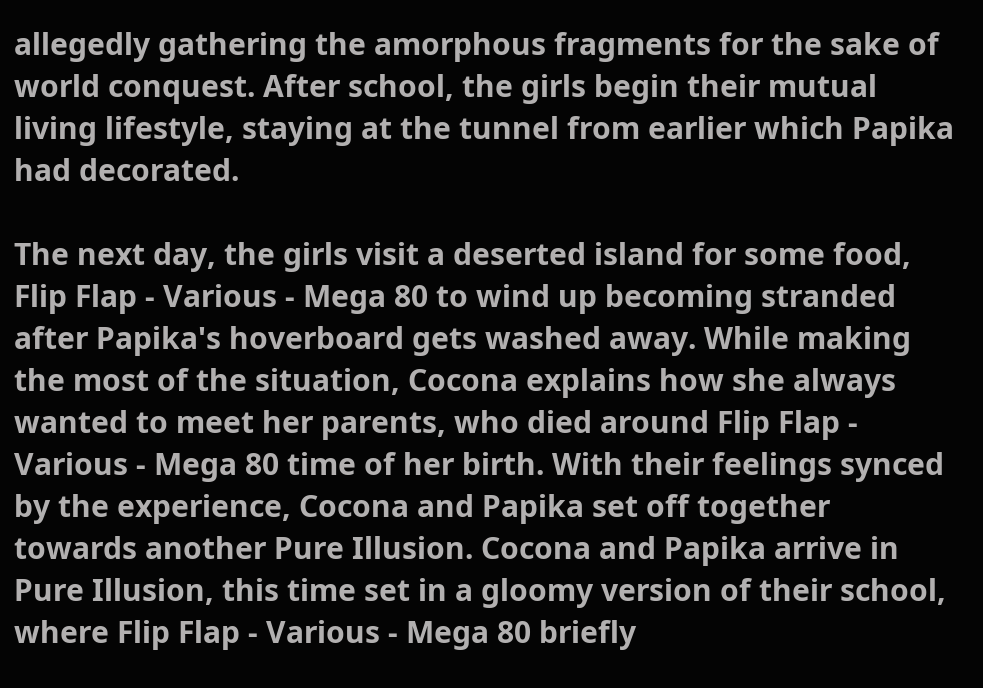allegedly gathering the amorphous fragments for the sake of world conquest. After school, the girls begin their mutual living lifestyle, staying at the tunnel from earlier which Papika had decorated.

The next day, the girls visit a deserted island for some food, Flip Flap - Various - Mega 80 to wind up becoming stranded after Papika's hoverboard gets washed away. While making the most of the situation, Cocona explains how she always wanted to meet her parents, who died around Flip Flap - Various - Mega 80 time of her birth. With their feelings synced by the experience, Cocona and Papika set off together towards another Pure Illusion. Cocona and Papika arrive in Pure Illusion, this time set in a gloomy version of their school, where Flip Flap - Various - Mega 80 briefly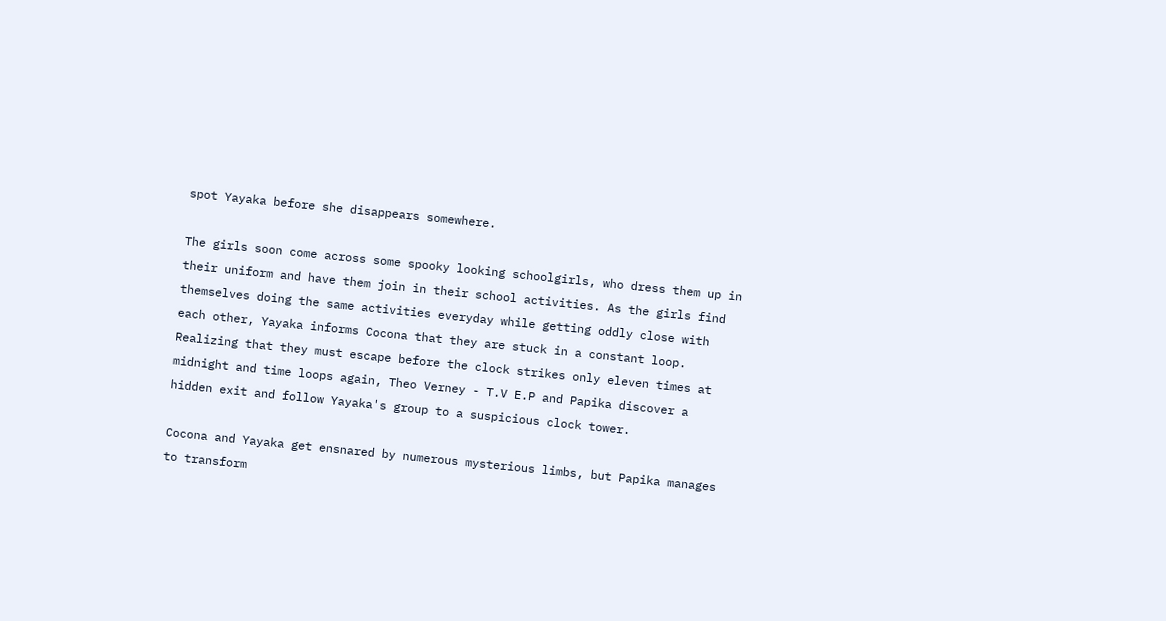spot Yayaka before she disappears somewhere.

The girls soon come across some spooky looking schoolgirls, who dress them up in their uniform and have them join in their school activities. As the girls find themselves doing the same activities everyday while getting oddly close with each other, Yayaka informs Cocona that they are stuck in a constant loop. Realizing that they must escape before the clock strikes only eleven times at midnight and time loops again, Theo Verney - T.V E.P and Papika discover a hidden exit and follow Yayaka's group to a suspicious clock tower.

Cocona and Yayaka get ensnared by numerous mysterious limbs, but Papika manages to transform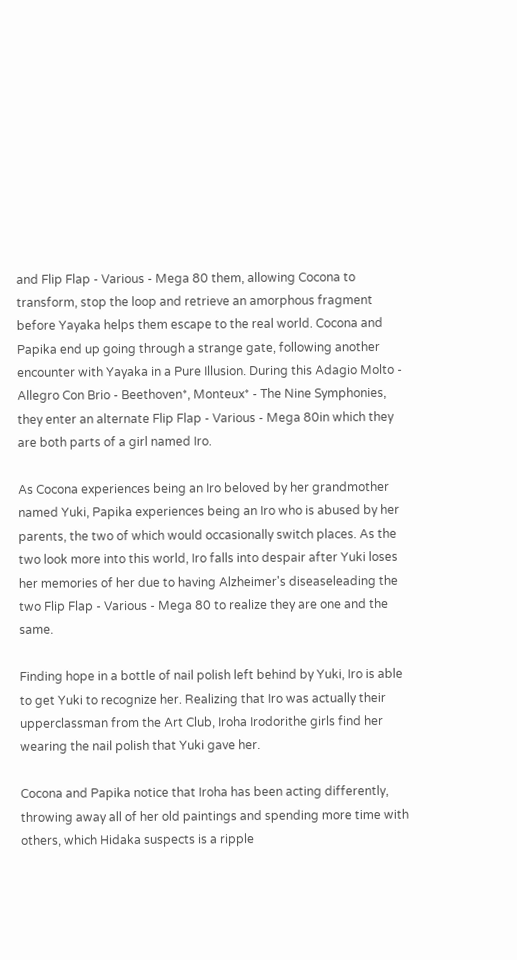and Flip Flap - Various - Mega 80 them, allowing Cocona to transform, stop the loop and retrieve an amorphous fragment before Yayaka helps them escape to the real world. Cocona and Papika end up going through a strange gate, following another encounter with Yayaka in a Pure Illusion. During this Adagio Molto - Allegro Con Brio - Beethoven*, Monteux* - The Nine Symphonies, they enter an alternate Flip Flap - Various - Mega 80in which they are both parts of a girl named Iro.

As Cocona experiences being an Iro beloved by her grandmother named Yuki, Papika experiences being an Iro who is abused by her parents, the two of which would occasionally switch places. As the two look more into this world, Iro falls into despair after Yuki loses her memories of her due to having Alzheimer's diseaseleading the two Flip Flap - Various - Mega 80 to realize they are one and the same.

Finding hope in a bottle of nail polish left behind by Yuki, Iro is able to get Yuki to recognize her. Realizing that Iro was actually their upperclassman from the Art Club, Iroha Irodorithe girls find her wearing the nail polish that Yuki gave her.

Cocona and Papika notice that Iroha has been acting differently, throwing away all of her old paintings and spending more time with others, which Hidaka suspects is a ripple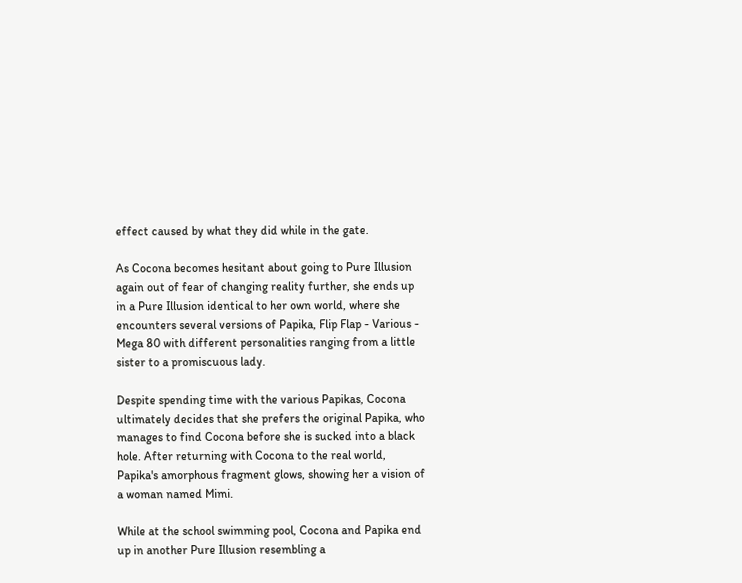effect caused by what they did while in the gate.

As Cocona becomes hesitant about going to Pure Illusion again out of fear of changing reality further, she ends up in a Pure Illusion identical to her own world, where she encounters several versions of Papika, Flip Flap - Various - Mega 80 with different personalities ranging from a little sister to a promiscuous lady.

Despite spending time with the various Papikas, Cocona ultimately decides that she prefers the original Papika, who manages to find Cocona before she is sucked into a black hole. After returning with Cocona to the real world, Papika's amorphous fragment glows, showing her a vision of a woman named Mimi.

While at the school swimming pool, Cocona and Papika end up in another Pure Illusion resembling a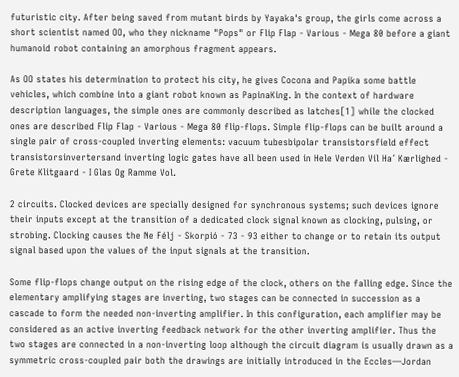futuristic city. After being saved from mutant birds by Yayaka's group, the girls come across a short scientist named OO, who they nickname "Pops" or Flip Flap - Various - Mega 80 before a giant humanoid robot containing an amorphous fragment appears.

As OO states his determination to protect his city, he gives Cocona and Papika some battle vehicles, which combine into a giant robot known as PapinaKing. In the context of hardware description languages, the simple ones are commonly described as latches[1] while the clocked ones are described Flip Flap - Various - Mega 80 flip-flops. Simple flip-flops can be built around a single pair of cross-coupled inverting elements: vacuum tubesbipolar transistorsfield effect transistorsinvertersand inverting logic gates have all been used in Hele Verden Vil Ha´ Kærlighed - Grete Klitgaard - I Glas Og Ramme Vol.

2 circuits. Clocked devices are specially designed for synchronous systems; such devices ignore their inputs except at the transition of a dedicated clock signal known as clocking, pulsing, or strobing. Clocking causes the Ne Félj - Skorpió - 73 - 93 either to change or to retain its output signal based upon the values of the input signals at the transition.

Some flip-flops change output on the rising edge of the clock, others on the falling edge. Since the elementary amplifying stages are inverting, two stages can be connected in succession as a cascade to form the needed non-inverting amplifier. In this configuration, each amplifier may be considered as an active inverting feedback network for the other inverting amplifier. Thus the two stages are connected in a non-inverting loop although the circuit diagram is usually drawn as a symmetric cross-coupled pair both the drawings are initially introduced in the Eccles—Jordan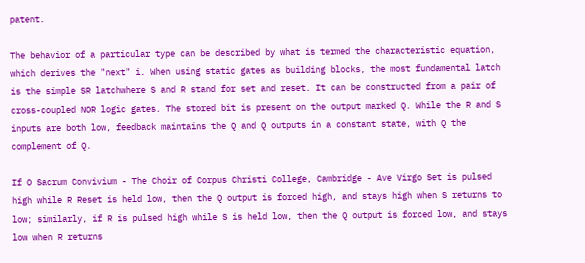patent.

The behavior of a particular type can be described by what is termed the characteristic equation, which derives the "next" i. When using static gates as building blocks, the most fundamental latch is the simple SR latchwhere S and R stand for set and reset. It can be constructed from a pair of cross-coupled NOR logic gates. The stored bit is present on the output marked Q. While the R and S inputs are both low, feedback maintains the Q and Q outputs in a constant state, with Q the complement of Q.

If O Sacrum Convivium - The Choir of Corpus Christi College, Cambridge - Ave Virgo Set is pulsed high while R Reset is held low, then the Q output is forced high, and stays high when S returns to low; similarly, if R is pulsed high while S is held low, then the Q output is forced low, and stays low when R returns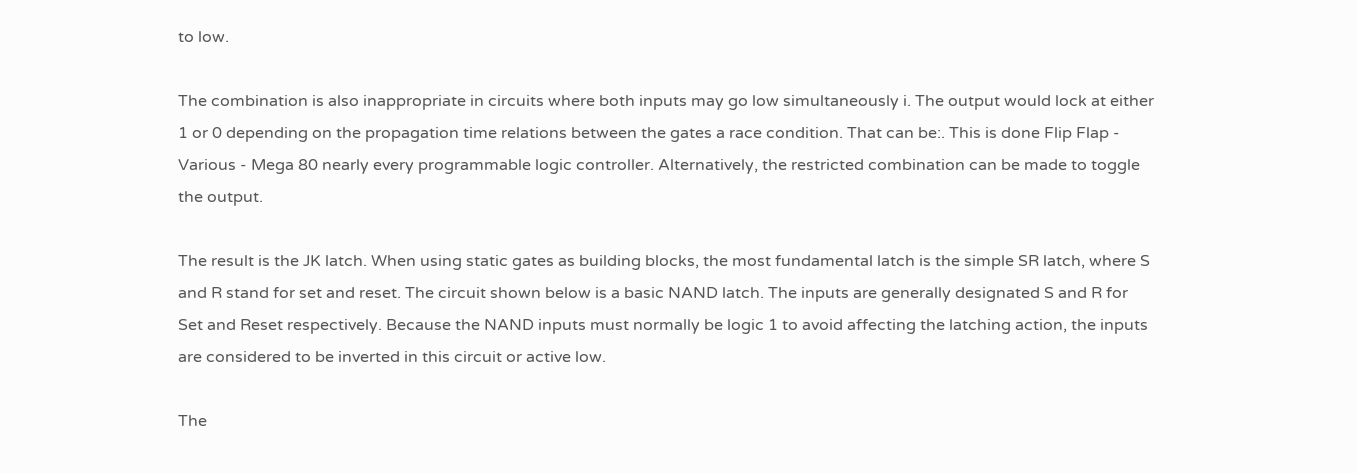to low.

The combination is also inappropriate in circuits where both inputs may go low simultaneously i. The output would lock at either 1 or 0 depending on the propagation time relations between the gates a race condition. That can be:. This is done Flip Flap - Various - Mega 80 nearly every programmable logic controller. Alternatively, the restricted combination can be made to toggle the output.

The result is the JK latch. When using static gates as building blocks, the most fundamental latch is the simple SR latch, where S and R stand for set and reset. The circuit shown below is a basic NAND latch. The inputs are generally designated S and R for Set and Reset respectively. Because the NAND inputs must normally be logic 1 to avoid affecting the latching action, the inputs are considered to be inverted in this circuit or active low.

The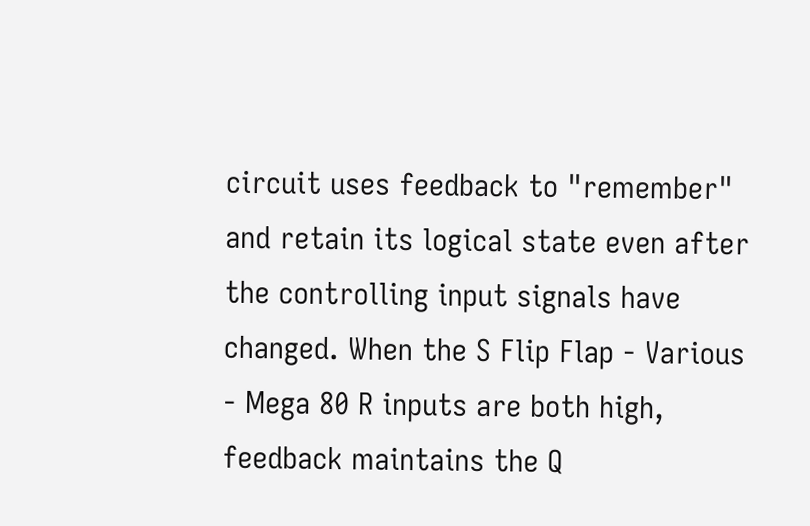circuit uses feedback to "remember" and retain its logical state even after the controlling input signals have changed. When the S Flip Flap - Various - Mega 80 R inputs are both high, feedback maintains the Q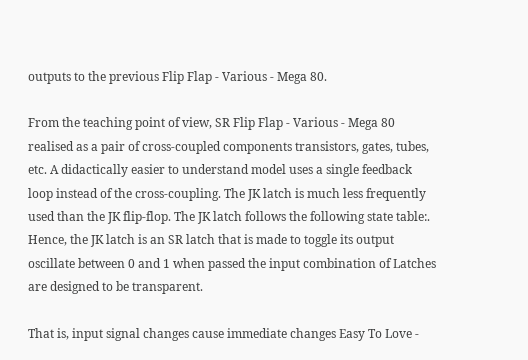outputs to the previous Flip Flap - Various - Mega 80.

From the teaching point of view, SR Flip Flap - Various - Mega 80 realised as a pair of cross-coupled components transistors, gates, tubes, etc. A didactically easier to understand model uses a single feedback loop instead of the cross-coupling. The JK latch is much less frequently used than the JK flip-flop. The JK latch follows the following state table:. Hence, the JK latch is an SR latch that is made to toggle its output oscillate between 0 and 1 when passed the input combination of Latches are designed to be transparent.

That is, input signal changes cause immediate changes Easy To Love -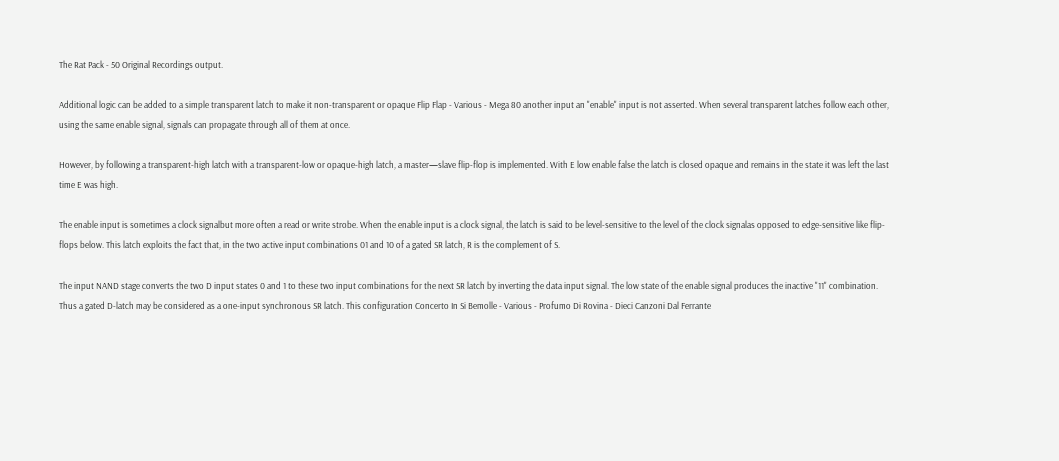The Rat Pack - 50 Original Recordings output.

Additional logic can be added to a simple transparent latch to make it non-transparent or opaque Flip Flap - Various - Mega 80 another input an "enable" input is not asserted. When several transparent latches follow each other, using the same enable signal, signals can propagate through all of them at once.

However, by following a transparent-high latch with a transparent-low or opaque-high latch, a master—slave flip-flop is implemented. With E low enable false the latch is closed opaque and remains in the state it was left the last time E was high.

The enable input is sometimes a clock signalbut more often a read or write strobe. When the enable input is a clock signal, the latch is said to be level-sensitive to the level of the clock signalas opposed to edge-sensitive like flip-flops below. This latch exploits the fact that, in the two active input combinations 01 and 10 of a gated SR latch, R is the complement of S.

The input NAND stage converts the two D input states 0 and 1 to these two input combinations for the next SR latch by inverting the data input signal. The low state of the enable signal produces the inactive "11" combination. Thus a gated D-latch may be considered as a one-input synchronous SR latch. This configuration Concerto In Si Bemolle - Various - Profumo Di Rovina - Dieci Canzoni Dal Ferrante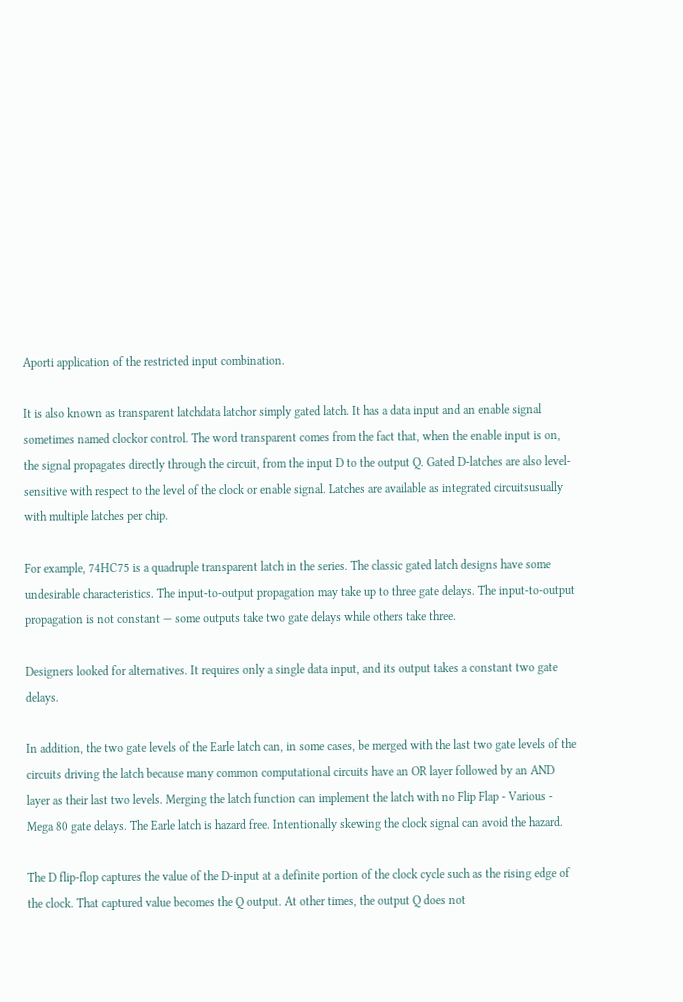Aporti application of the restricted input combination.

It is also known as transparent latchdata latchor simply gated latch. It has a data input and an enable signal sometimes named clockor control. The word transparent comes from the fact that, when the enable input is on, the signal propagates directly through the circuit, from the input D to the output Q. Gated D-latches are also level-sensitive with respect to the level of the clock or enable signal. Latches are available as integrated circuitsusually with multiple latches per chip.

For example, 74HC75 is a quadruple transparent latch in the series. The classic gated latch designs have some undesirable characteristics. The input-to-output propagation may take up to three gate delays. The input-to-output propagation is not constant — some outputs take two gate delays while others take three.

Designers looked for alternatives. It requires only a single data input, and its output takes a constant two gate delays.

In addition, the two gate levels of the Earle latch can, in some cases, be merged with the last two gate levels of the circuits driving the latch because many common computational circuits have an OR layer followed by an AND layer as their last two levels. Merging the latch function can implement the latch with no Flip Flap - Various - Mega 80 gate delays. The Earle latch is hazard free. Intentionally skewing the clock signal can avoid the hazard.

The D flip-flop captures the value of the D-input at a definite portion of the clock cycle such as the rising edge of the clock. That captured value becomes the Q output. At other times, the output Q does not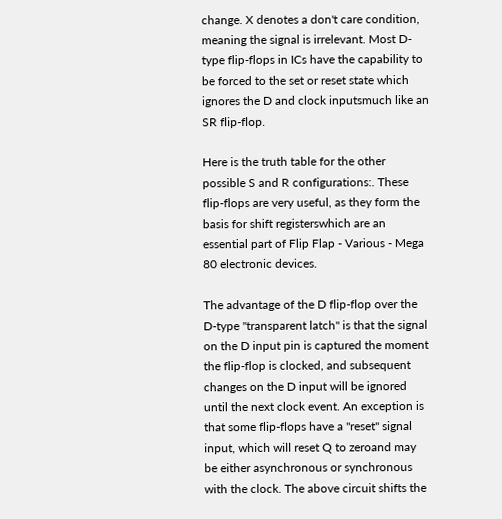change. X denotes a don't care condition, meaning the signal is irrelevant. Most D-type flip-flops in ICs have the capability to be forced to the set or reset state which ignores the D and clock inputsmuch like an SR flip-flop.

Here is the truth table for the other possible S and R configurations:. These flip-flops are very useful, as they form the basis for shift registerswhich are an essential part of Flip Flap - Various - Mega 80 electronic devices.

The advantage of the D flip-flop over the D-type "transparent latch" is that the signal on the D input pin is captured the moment the flip-flop is clocked, and subsequent changes on the D input will be ignored until the next clock event. An exception is that some flip-flops have a "reset" signal input, which will reset Q to zeroand may be either asynchronous or synchronous with the clock. The above circuit shifts the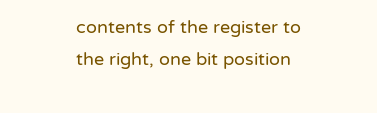contents of the register to the right, one bit position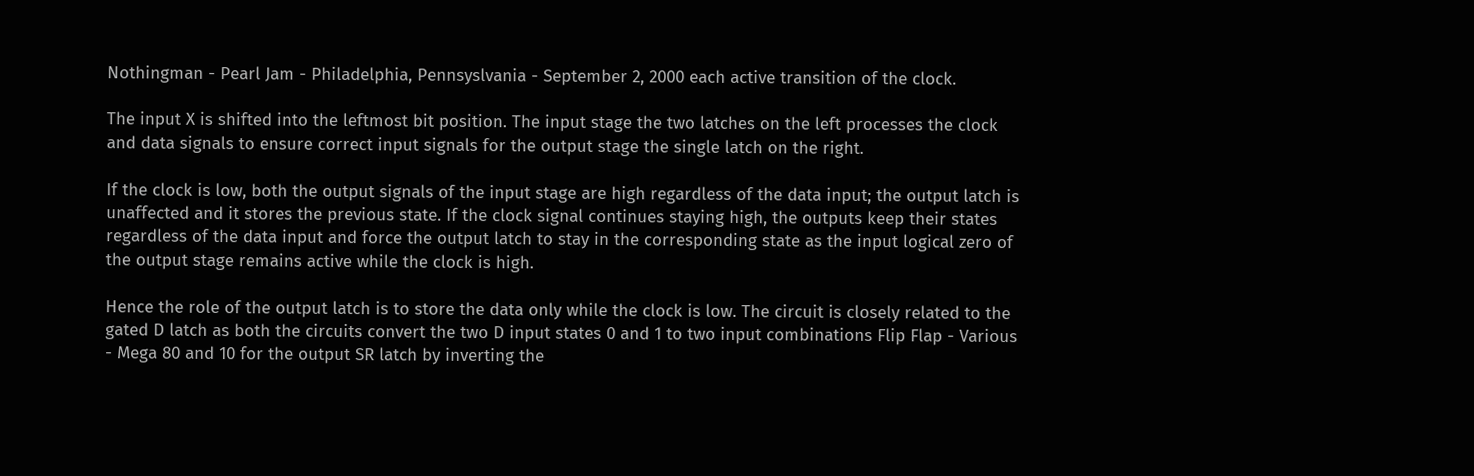Nothingman - Pearl Jam - Philadelphia, Pennsyslvania - September 2, 2000 each active transition of the clock.

The input X is shifted into the leftmost bit position. The input stage the two latches on the left processes the clock and data signals to ensure correct input signals for the output stage the single latch on the right.

If the clock is low, both the output signals of the input stage are high regardless of the data input; the output latch is unaffected and it stores the previous state. If the clock signal continues staying high, the outputs keep their states regardless of the data input and force the output latch to stay in the corresponding state as the input logical zero of the output stage remains active while the clock is high.

Hence the role of the output latch is to store the data only while the clock is low. The circuit is closely related to the gated D latch as both the circuits convert the two D input states 0 and 1 to two input combinations Flip Flap - Various - Mega 80 and 10 for the output SR latch by inverting the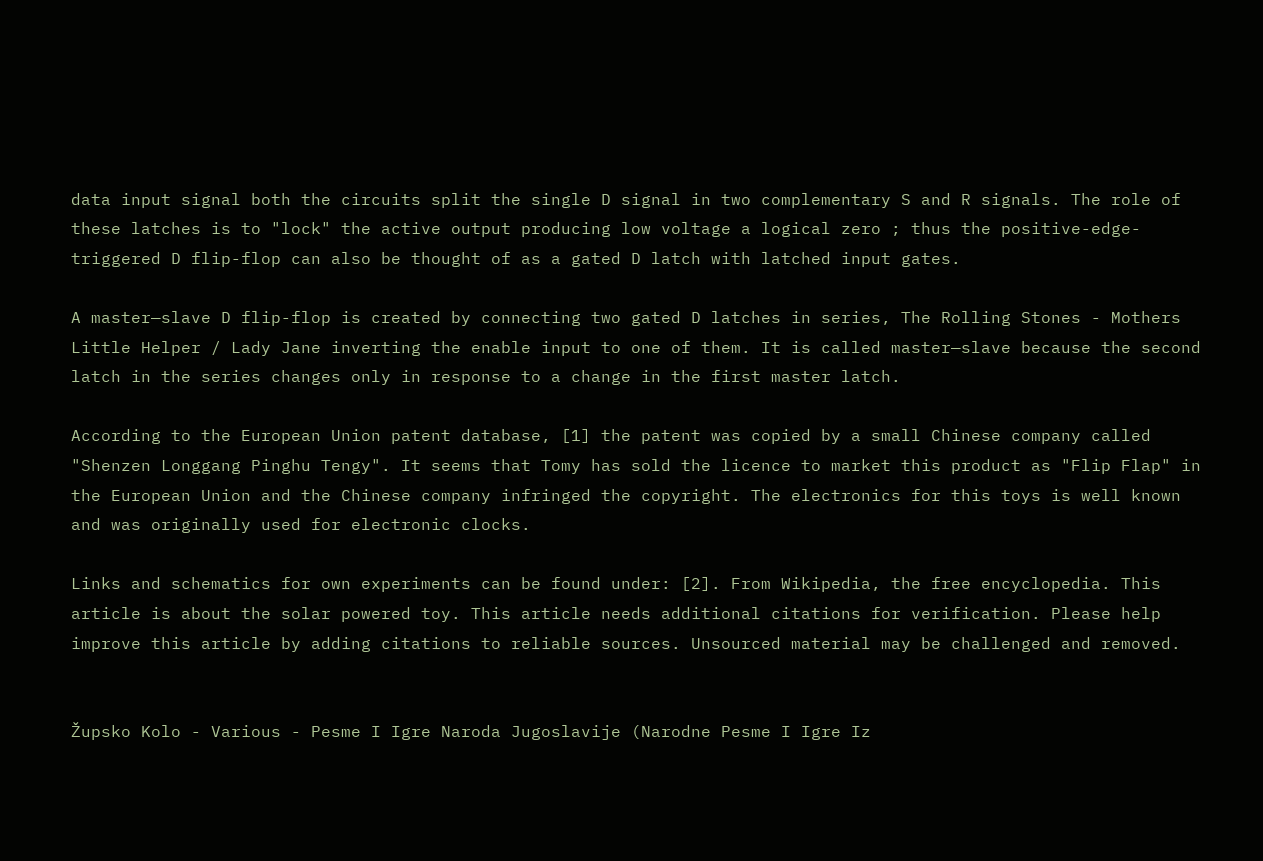data input signal both the circuits split the single D signal in two complementary S and R signals. The role of these latches is to "lock" the active output producing low voltage a logical zero ; thus the positive-edge-triggered D flip-flop can also be thought of as a gated D latch with latched input gates.

A master—slave D flip-flop is created by connecting two gated D latches in series, The Rolling Stones - Mothers Little Helper / Lady Jane inverting the enable input to one of them. It is called master—slave because the second latch in the series changes only in response to a change in the first master latch.

According to the European Union patent database, [1] the patent was copied by a small Chinese company called "Shenzen Longgang Pinghu Tengy". It seems that Tomy has sold the licence to market this product as "Flip Flap" in the European Union and the Chinese company infringed the copyright. The electronics for this toys is well known and was originally used for electronic clocks.

Links and schematics for own experiments can be found under: [2]. From Wikipedia, the free encyclopedia. This article is about the solar powered toy. This article needs additional citations for verification. Please help improve this article by adding citations to reliable sources. Unsourced material may be challenged and removed.


Župsko Kolo - Various - Pesme I Igre Naroda Jugoslavije (Narodne Pesme I Igre Iz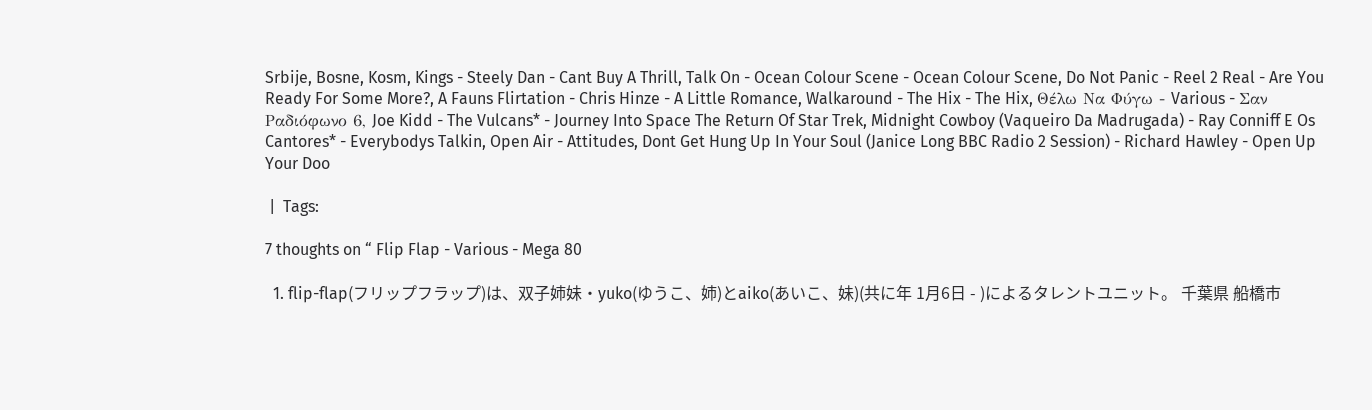Srbije, Bosne, Kosm, Kings - Steely Dan - Cant Buy A Thrill, Talk On - Ocean Colour Scene - Ocean Colour Scene, Do Not Panic - Reel 2 Real - Are You Ready For Some More?, A Fauns Flirtation - Chris Hinze - A Little Romance, Walkaround - The Hix - The Hix, Θέλω Να Φύγω - Various - Σαν Ραδιόφωνο 6, Joe Kidd - The Vulcans* - Journey Into Space The Return Of Star Trek, Midnight Cowboy (Vaqueiro Da Madrugada) - Ray Conniff E Os Cantores* - Everybodys Talkin, Open Air - Attitudes, Dont Get Hung Up In Your Soul (Janice Long BBC Radio 2 Session) - Richard Hawley - Open Up Your Doo

 |  Tags:

7 thoughts on “ Flip Flap - Various - Mega 80

  1. flip-flap(フリップフラップ)は、双子姉妹・yuko(ゆうこ、姉)とaiko(あいこ、妹)(共に年 1月6日 - )によるタレントユニット。 千葉県 船橋市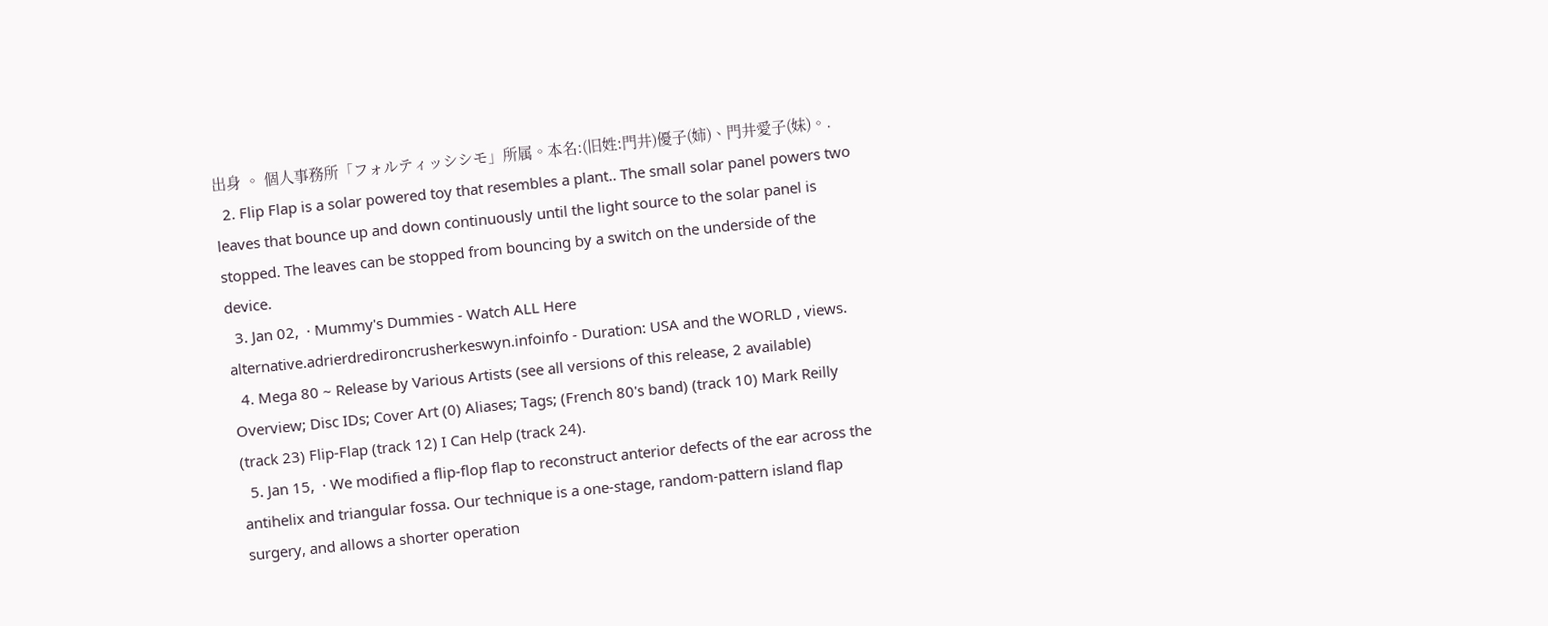出身 。 個人事務所「フォルティッシシモ」所属。本名:(旧姓:門井)優子(姉)、門井愛子(妹)。.
  2. Flip Flap is a solar powered toy that resembles a plant.. The small solar panel powers two leaves that bounce up and down continuously until the light source to the solar panel is stopped. The leaves can be stopped from bouncing by a switch on the underside of the device.
  3. Jan 02,  · Mummy's Dummies - Watch ALL Here alternative.adrierdredironcrusherkeswyn.infoinfo - Duration: USA and the WORLD , views.
  4. Mega 80 ~ Release by Various Artists (see all versions of this release, 2 available) Overview; Disc IDs; Cover Art (0) Aliases; Tags; (French 80's band) (track 10) Mark Reilly (track 23) Flip-Flap (track 12) I Can Help (track 24).
  5. Jan 15,  · We modified a flip-flop flap to reconstruct anterior defects of the ear across the antihelix and triangular fossa. Our technique is a one-stage, random-pattern island flap surgery, and allows a shorter operation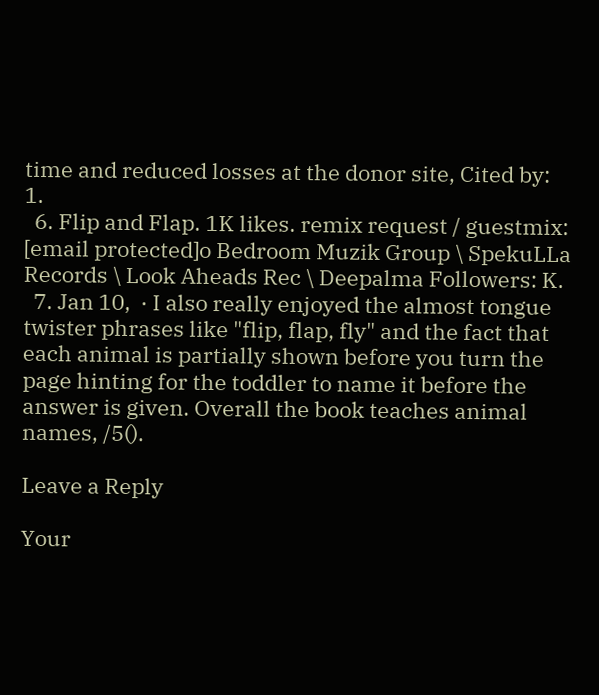time and reduced losses at the donor site, Cited by: 1.
  6. Flip and Flap. 1K likes. remix request / guestmix: [email protected]o Bedroom Muzik Group \ SpekuLLa Records \ Look Aheads Rec \ Deepalma Followers: K.
  7. Jan 10,  · I also really enjoyed the almost tongue twister phrases like "flip, flap, fly" and the fact that each animal is partially shown before you turn the page hinting for the toddler to name it before the answer is given. Overall the book teaches animal names, /5().

Leave a Reply

Your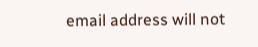email address will not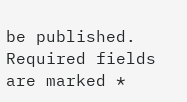be published. Required fields are marked *